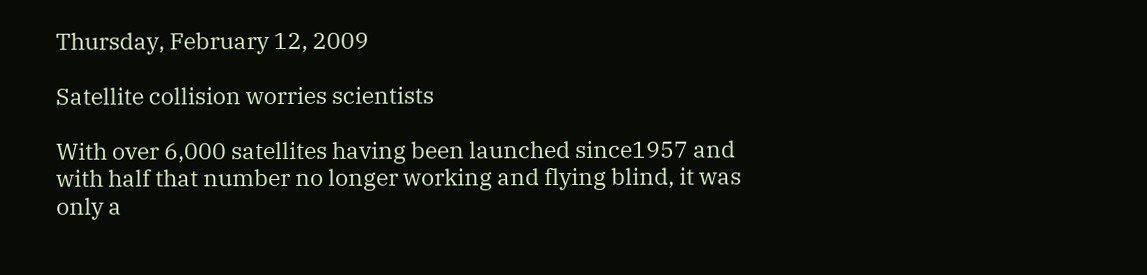Thursday, February 12, 2009

Satellite collision worries scientists

With over 6,000 satellites having been launched since1957 and with half that number no longer working and flying blind, it was only a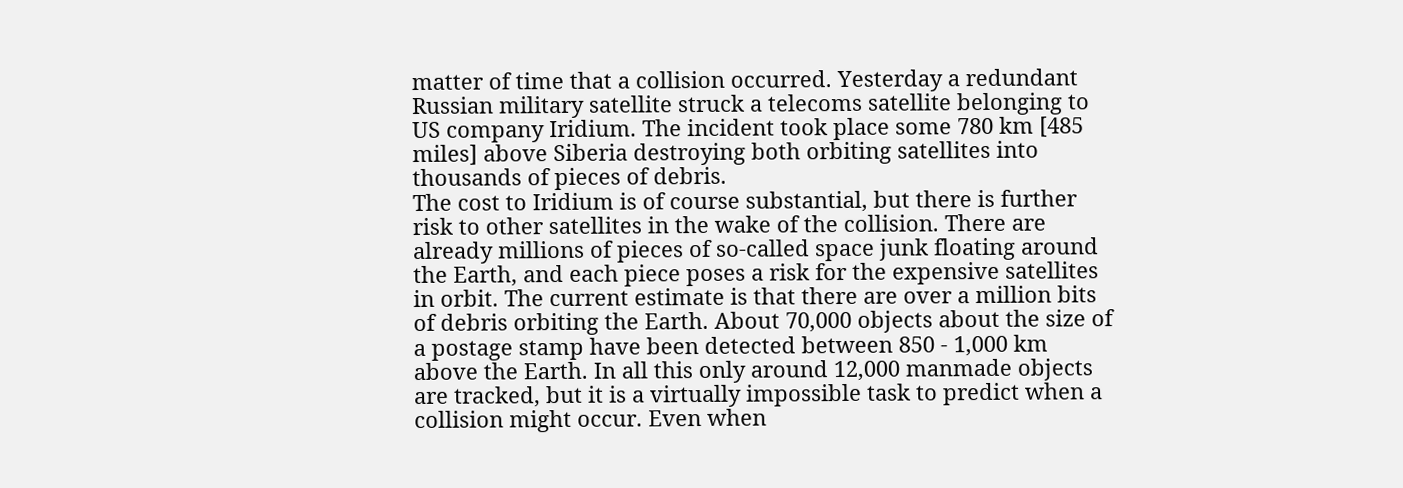matter of time that a collision occurred. Yesterday a redundant Russian military satellite struck a telecoms satellite belonging to US company Iridium. The incident took place some 780 km [485 miles] above Siberia destroying both orbiting satellites into thousands of pieces of debris.
The cost to Iridium is of course substantial, but there is further risk to other satellites in the wake of the collision. There are already millions of pieces of so-called space junk floating around the Earth, and each piece poses a risk for the expensive satellites in orbit. The current estimate is that there are over a million bits of debris orbiting the Earth. About 70,000 objects about the size of a postage stamp have been detected between 850 - 1,000 km above the Earth. In all this only around 12,000 manmade objects are tracked, but it is a virtually impossible task to predict when a collision might occur. Even when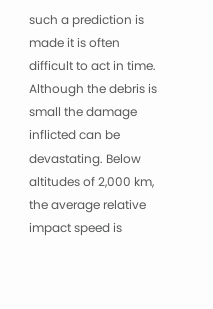such a prediction is made it is often difficult to act in time. Although the debris is small the damage inflicted can be devastating. Below altitudes of 2,000 km, the average relative impact speed is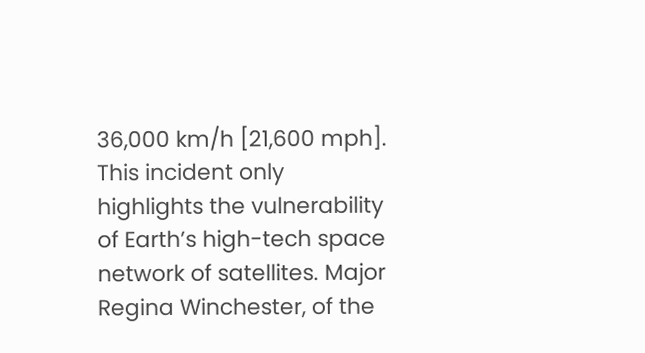36,000 km/h [21,600 mph]. This incident only highlights the vulnerability of Earth’s high-tech space network of satellites. Major Regina Winchester, of the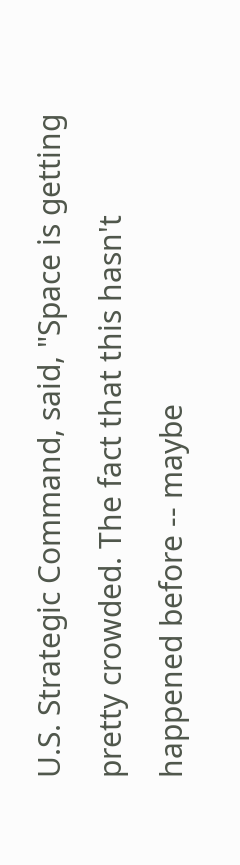U.S. Strategic Command, said, "Space is getting pretty crowded. The fact that this hasn't happened before -- maybe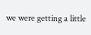we were getting a little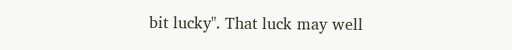bit lucky". That luck may well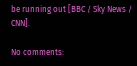be running out [BBC / Sky News / CNN].

No comments: